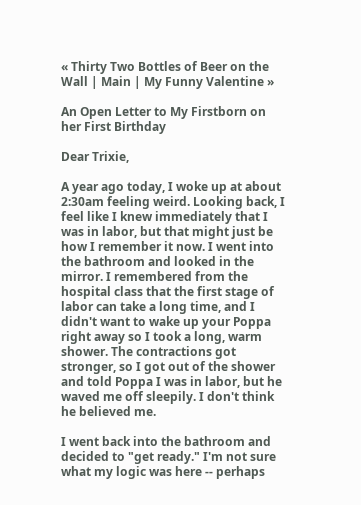« Thirty Two Bottles of Beer on the Wall | Main | My Funny Valentine »

An Open Letter to My Firstborn on her First Birthday

Dear Trixie,

A year ago today, I woke up at about 2:30am feeling weird. Looking back, I feel like I knew immediately that I was in labor, but that might just be how I remember it now. I went into the bathroom and looked in the mirror. I remembered from the hospital class that the first stage of labor can take a long time, and I didn't want to wake up your Poppa right away so I took a long, warm shower. The contractions got stronger, so I got out of the shower and told Poppa I was in labor, but he waved me off sleepily. I don't think he believed me.

I went back into the bathroom and decided to "get ready." I'm not sure what my logic was here -- perhaps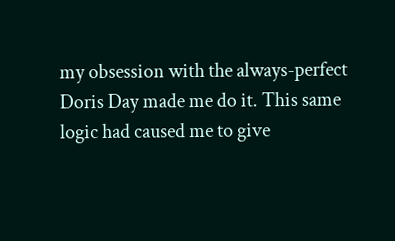my obsession with the always-perfect Doris Day made me do it. This same logic had caused me to give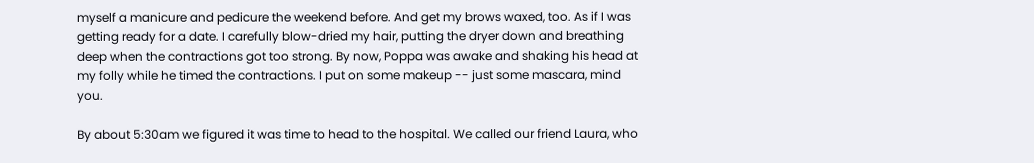myself a manicure and pedicure the weekend before. And get my brows waxed, too. As if I was getting ready for a date. I carefully blow-dried my hair, putting the dryer down and breathing deep when the contractions got too strong. By now, Poppa was awake and shaking his head at my folly while he timed the contractions. I put on some makeup -- just some mascara, mind you.

By about 5:30am we figured it was time to head to the hospital. We called our friend Laura, who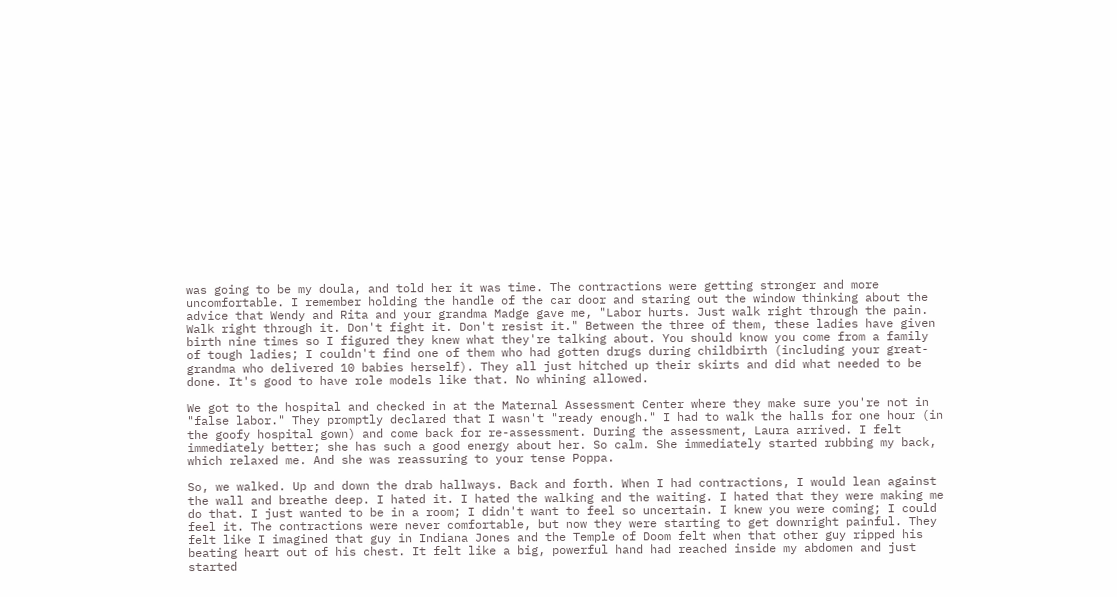was going to be my doula, and told her it was time. The contractions were getting stronger and more uncomfortable. I remember holding the handle of the car door and staring out the window thinking about the advice that Wendy and Rita and your grandma Madge gave me, "Labor hurts. Just walk right through the pain. Walk right through it. Don't fight it. Don't resist it." Between the three of them, these ladies have given birth nine times so I figured they knew what they're talking about. You should know you come from a family of tough ladies; I couldn't find one of them who had gotten drugs during childbirth (including your great-grandma who delivered 10 babies herself). They all just hitched up their skirts and did what needed to be done. It's good to have role models like that. No whining allowed.

We got to the hospital and checked in at the Maternal Assessment Center where they make sure you're not in "false labor." They promptly declared that I wasn't "ready enough." I had to walk the halls for one hour (in the goofy hospital gown) and come back for re-assessment. During the assessment, Laura arrived. I felt immediately better; she has such a good energy about her. So calm. She immediately started rubbing my back, which relaxed me. And she was reassuring to your tense Poppa.

So, we walked. Up and down the drab hallways. Back and forth. When I had contractions, I would lean against the wall and breathe deep. I hated it. I hated the walking and the waiting. I hated that they were making me do that. I just wanted to be in a room; I didn't want to feel so uncertain. I knew you were coming; I could feel it. The contractions were never comfortable, but now they were starting to get downright painful. They felt like I imagined that guy in Indiana Jones and the Temple of Doom felt when that other guy ripped his beating heart out of his chest. It felt like a big, powerful hand had reached inside my abdomen and just started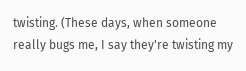twisting. (These days, when someone really bugs me, I say they're twisting my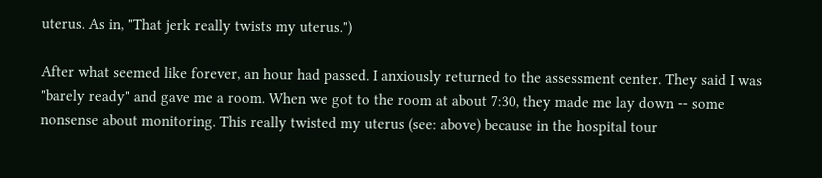uterus. As in, "That jerk really twists my uterus.")

After what seemed like forever, an hour had passed. I anxiously returned to the assessment center. They said I was "barely ready" and gave me a room. When we got to the room at about 7:30, they made me lay down -- some nonsense about monitoring. This really twisted my uterus (see: above) because in the hospital tour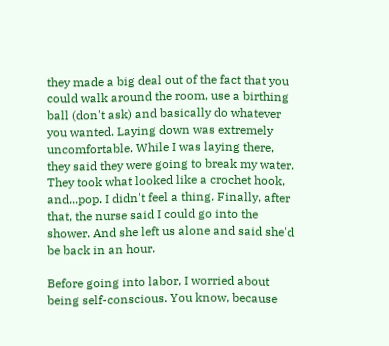they made a big deal out of the fact that you could walk around the room, use a birthing ball (don't ask) and basically do whatever you wanted. Laying down was extremely uncomfortable. While I was laying there, they said they were going to break my water. They took what looked like a crochet hook, and...pop. I didn't feel a thing. Finally, after that, the nurse said I could go into the shower. And she left us alone and said she'd be back in an hour.

Before going into labor, I worried about being self-conscious. You know, because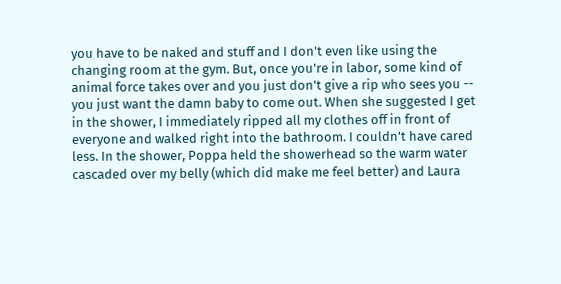you have to be naked and stuff and I don't even like using the changing room at the gym. But, once you're in labor, some kind of animal force takes over and you just don't give a rip who sees you -- you just want the damn baby to come out. When she suggested I get in the shower, I immediately ripped all my clothes off in front of everyone and walked right into the bathroom. I couldn't have cared less. In the shower, Poppa held the showerhead so the warm water cascaded over my belly (which did make me feel better) and Laura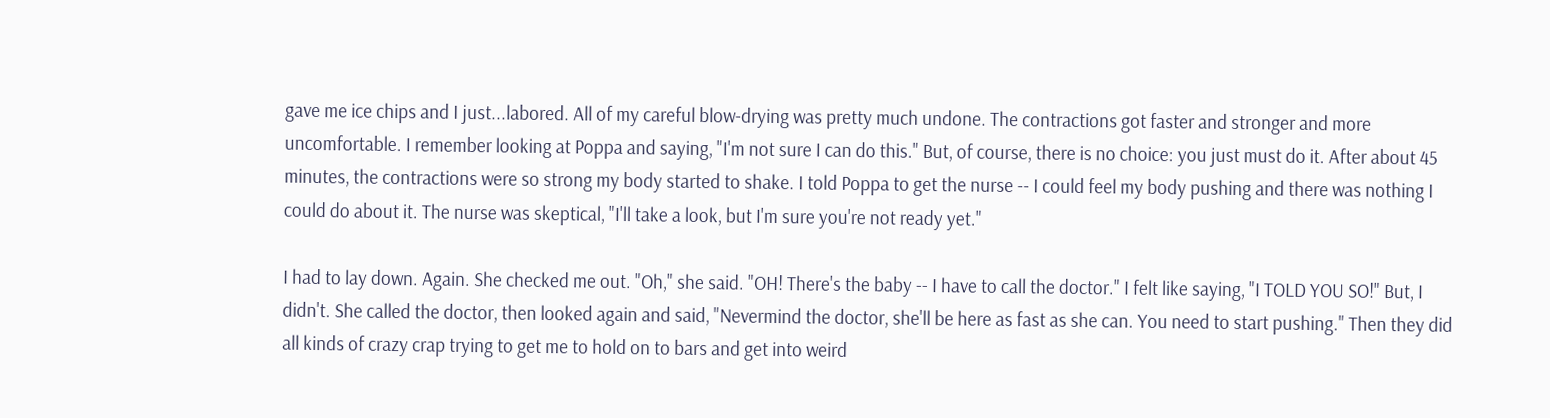gave me ice chips and I just...labored. All of my careful blow-drying was pretty much undone. The contractions got faster and stronger and more uncomfortable. I remember looking at Poppa and saying, "I'm not sure I can do this." But, of course, there is no choice: you just must do it. After about 45 minutes, the contractions were so strong my body started to shake. I told Poppa to get the nurse -- I could feel my body pushing and there was nothing I could do about it. The nurse was skeptical, "I'll take a look, but I'm sure you're not ready yet."

I had to lay down. Again. She checked me out. "Oh," she said. "OH! There's the baby -- I have to call the doctor." I felt like saying, "I TOLD YOU SO!" But, I didn't. She called the doctor, then looked again and said, "Nevermind the doctor, she'll be here as fast as she can. You need to start pushing." Then they did all kinds of crazy crap trying to get me to hold on to bars and get into weird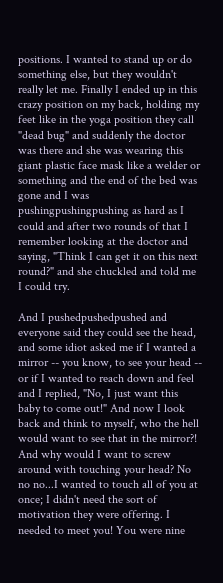positions. I wanted to stand up or do something else, but they wouldn't really let me. Finally I ended up in this crazy position on my back, holding my feet like in the yoga position they call "dead bug" and suddenly the doctor was there and she was wearing this giant plastic face mask like a welder or something and the end of the bed was gone and I was pushingpushingpushing as hard as I could and after two rounds of that I remember looking at the doctor and saying, "Think I can get it on this next round?" and she chuckled and told me I could try.

And I pushedpushedpushed and everyone said they could see the head, and some idiot asked me if I wanted a mirror -- you know, to see your head -- or if I wanted to reach down and feel and I replied, "No, I just want this baby to come out!" And now I look back and think to myself, who the hell would want to see that in the mirror?! And why would I want to screw around with touching your head? No no no...I wanted to touch all of you at once; I didn't need the sort of motivation they were offering. I needed to meet you! You were nine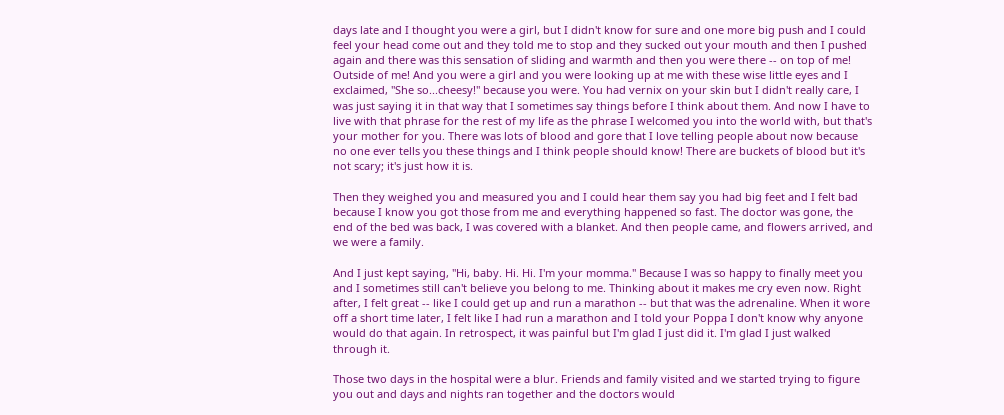days late and I thought you were a girl, but I didn't know for sure and one more big push and I could feel your head come out and they told me to stop and they sucked out your mouth and then I pushed again and there was this sensation of sliding and warmth and then you were there -- on top of me! Outside of me! And you were a girl and you were looking up at me with these wise little eyes and I exclaimed, "She so...cheesy!" because you were. You had vernix on your skin but I didn't really care, I was just saying it in that way that I sometimes say things before I think about them. And now I have to live with that phrase for the rest of my life as the phrase I welcomed you into the world with, but that's your mother for you. There was lots of blood and gore that I love telling people about now because no one ever tells you these things and I think people should know! There are buckets of blood but it's not scary; it's just how it is.

Then they weighed you and measured you and I could hear them say you had big feet and I felt bad because I know you got those from me and everything happened so fast. The doctor was gone, the end of the bed was back, I was covered with a blanket. And then people came, and flowers arrived, and we were a family.

And I just kept saying, "Hi, baby. Hi. Hi. I'm your momma." Because I was so happy to finally meet you and I sometimes still can't believe you belong to me. Thinking about it makes me cry even now. Right after, I felt great -- like I could get up and run a marathon -- but that was the adrenaline. When it wore off a short time later, I felt like I had run a marathon and I told your Poppa I don't know why anyone would do that again. In retrospect, it was painful but I'm glad I just did it. I'm glad I just walked through it.

Those two days in the hospital were a blur. Friends and family visited and we started trying to figure you out and days and nights ran together and the doctors would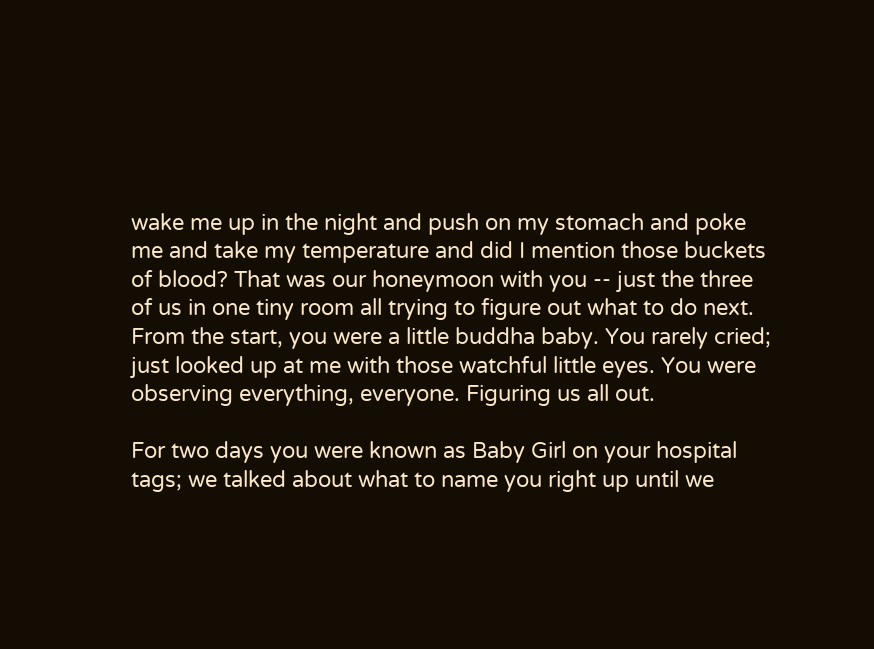wake me up in the night and push on my stomach and poke me and take my temperature and did I mention those buckets of blood? That was our honeymoon with you -- just the three of us in one tiny room all trying to figure out what to do next. From the start, you were a little buddha baby. You rarely cried; just looked up at me with those watchful little eyes. You were observing everything, everyone. Figuring us all out.

For two days you were known as Baby Girl on your hospital tags; we talked about what to name you right up until we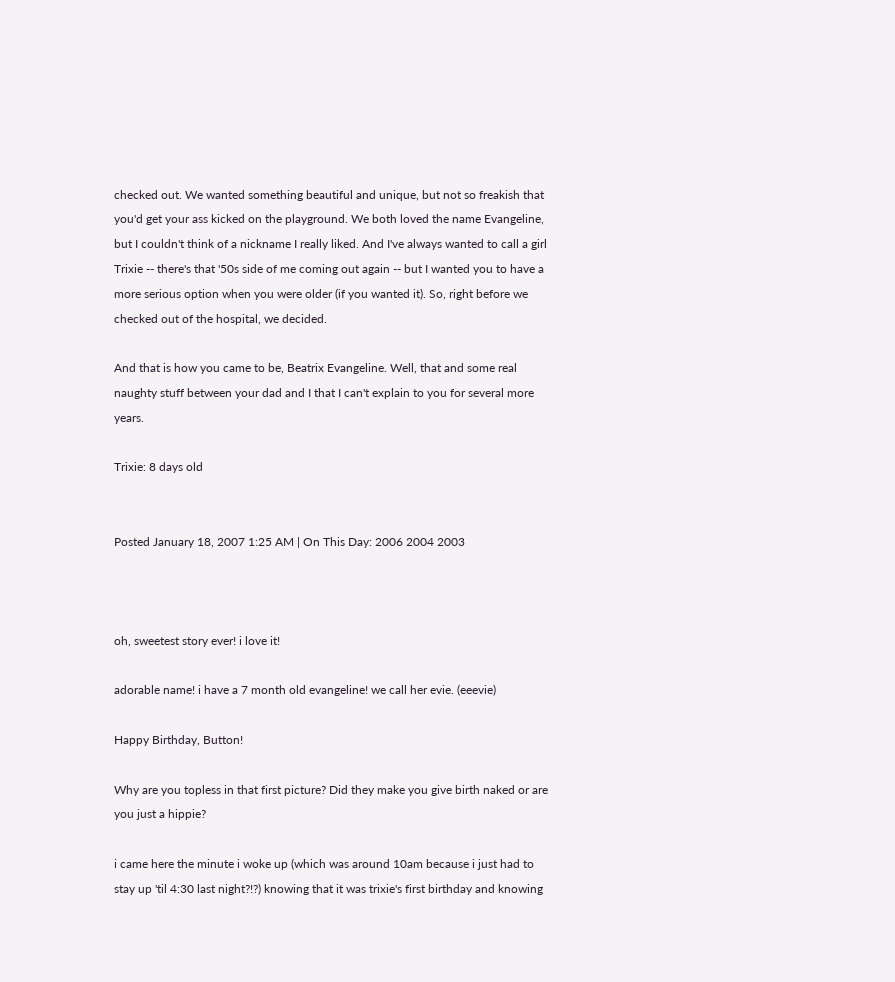checked out. We wanted something beautiful and unique, but not so freakish that you'd get your ass kicked on the playground. We both loved the name Evangeline, but I couldn't think of a nickname I really liked. And I've always wanted to call a girl Trixie -- there's that '50s side of me coming out again -- but I wanted you to have a more serious option when you were older (if you wanted it). So, right before we checked out of the hospital, we decided.

And that is how you came to be, Beatrix Evangeline. Well, that and some real naughty stuff between your dad and I that I can't explain to you for several more years.

Trixie: 8 days old


Posted January 18, 2007 1:25 AM | On This Day: 2006 2004 2003



oh, sweetest story ever! i love it!

adorable name! i have a 7 month old evangeline! we call her evie. (eeevie)

Happy Birthday, Button!

Why are you topless in that first picture? Did they make you give birth naked or are you just a hippie?

i came here the minute i woke up (which was around 10am because i just had to stay up 'til 4:30 last night?!?) knowing that it was trixie's first birthday and knowing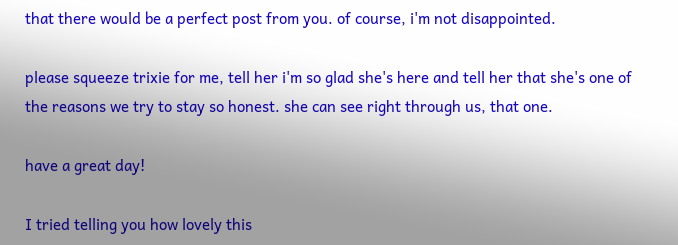that there would be a perfect post from you. of course, i'm not disappointed.

please squeeze trixie for me, tell her i'm so glad she's here and tell her that she's one of the reasons we try to stay so honest. she can see right through us, that one.

have a great day!

I tried telling you how lovely this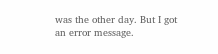was the other day. But I got an error message.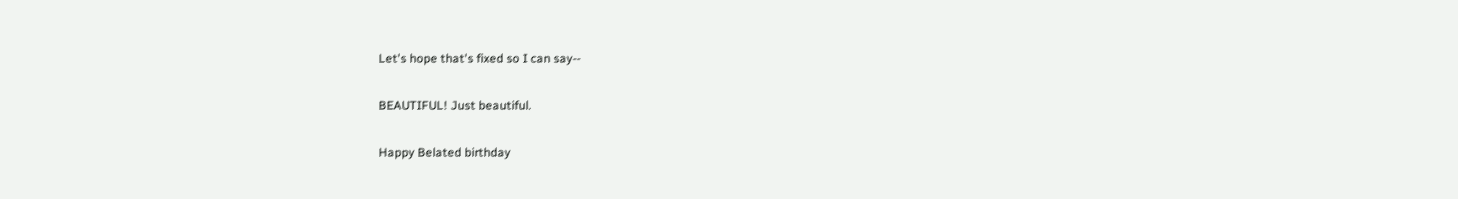Let's hope that's fixed so I can say--

BEAUTIFUL! Just beautiful.

Happy Belated birthday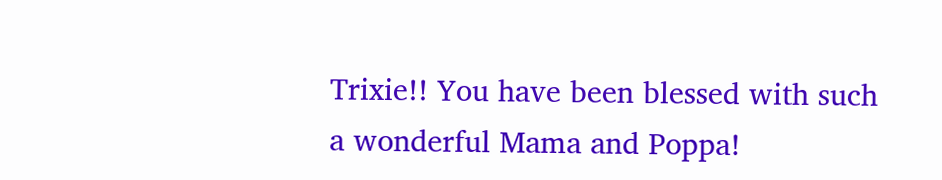Trixie!! You have been blessed with such a wonderful Mama and Poppa!